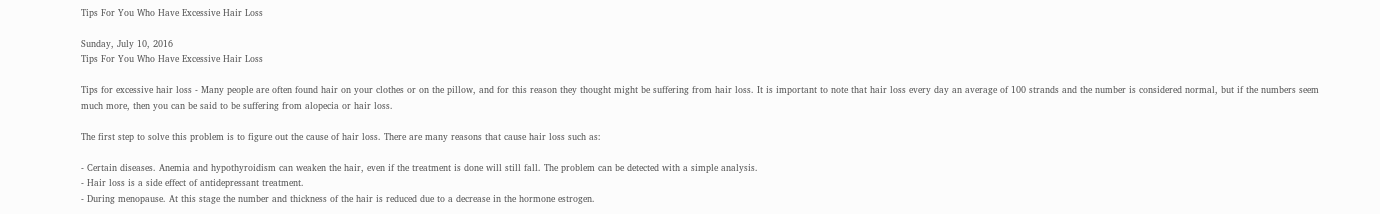Tips For You Who Have Excessive Hair Loss

Sunday, July 10, 2016
Tips For You Who Have Excessive Hair Loss

Tips for excessive hair loss - Many people are often found hair on your clothes or on the pillow, and for this reason they thought might be suffering from hair loss. It is important to note that hair loss every day an average of 100 strands and the number is considered normal, but if the numbers seem much more, then you can be said to be suffering from alopecia or hair loss.

The first step to solve this problem is to figure out the cause of hair loss. There are many reasons that cause hair loss such as:

- Certain diseases. Anemia and hypothyroidism can weaken the hair, even if the treatment is done will still fall. The problem can be detected with a simple analysis.
- Hair loss is a side effect of antidepressant treatment.
- During menopause. At this stage the number and thickness of the hair is reduced due to a decrease in the hormone estrogen.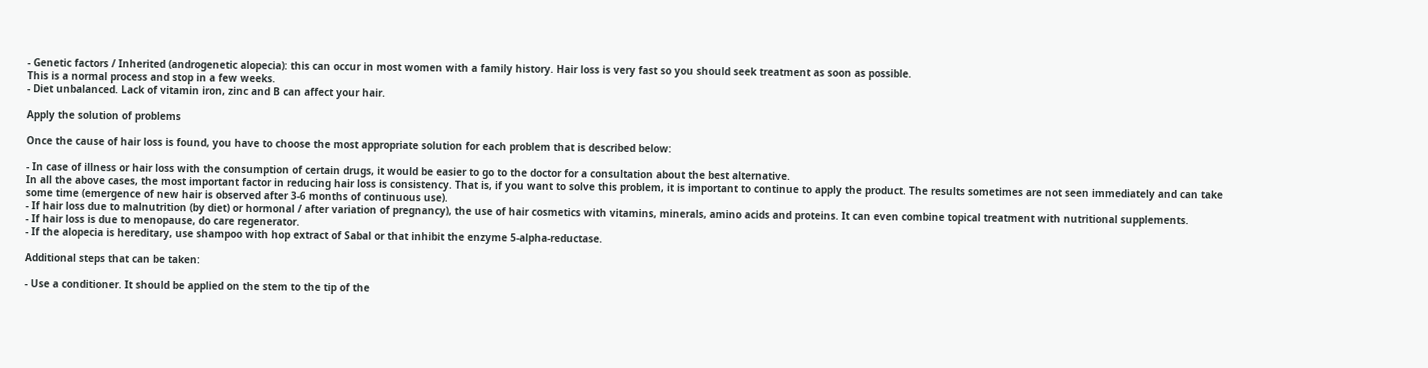- Genetic factors / Inherited (androgenetic alopecia): this can occur in most women with a family history. Hair loss is very fast so you should seek treatment as soon as possible.
This is a normal process and stop in a few weeks.
- Diet unbalanced. Lack of vitamin iron, zinc and B can affect your hair.

Apply the solution of problems

Once the cause of hair loss is found, you have to choose the most appropriate solution for each problem that is described below:

- In case of illness or hair loss with the consumption of certain drugs, it would be easier to go to the doctor for a consultation about the best alternative.
In all the above cases, the most important factor in reducing hair loss is consistency. That is, if you want to solve this problem, it is important to continue to apply the product. The results sometimes are not seen immediately and can take some time (emergence of new hair is observed after 3-6 months of continuous use).
- If hair loss due to malnutrition (by diet) or hormonal / after variation of pregnancy), the use of hair cosmetics with vitamins, minerals, amino acids and proteins. It can even combine topical treatment with nutritional supplements.
- If hair loss is due to menopause, do care regenerator.
- If the alopecia is hereditary, use shampoo with hop extract of Sabal or that inhibit the enzyme 5-alpha-reductase.

Additional steps that can be taken:

- Use a conditioner. It should be applied on the stem to the tip of the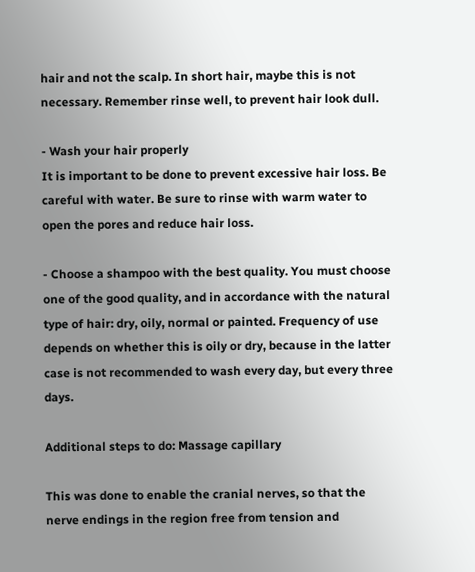hair and not the scalp. In short hair, maybe this is not necessary. Remember rinse well, to prevent hair look dull.

- Wash your hair properly
It is important to be done to prevent excessive hair loss. Be careful with water. Be sure to rinse with warm water to open the pores and reduce hair loss.

- Choose a shampoo with the best quality. You must choose one of the good quality, and in accordance with the natural type of hair: dry, oily, normal or painted. Frequency of use depends on whether this is oily or dry, because in the latter case is not recommended to wash every day, but every three days.

Additional steps to do: Massage capillary

This was done to enable the cranial nerves, so that the nerve endings in the region free from tension and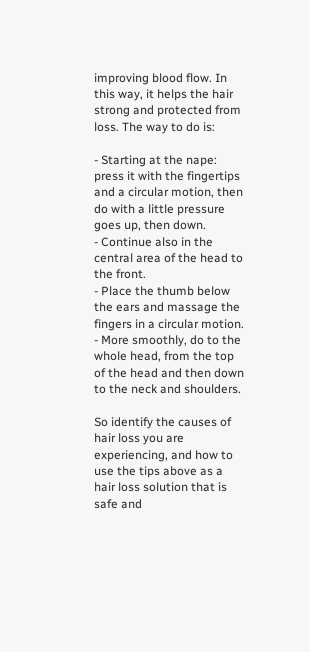improving blood flow. In this way, it helps the hair strong and protected from loss. The way to do is:

- Starting at the nape: press it with the fingertips and a circular motion, then do with a little pressure goes up, then down.
- Continue also in the central area of the head to the front.
- Place the thumb below the ears and massage the fingers in a circular motion.
- More smoothly, do to the whole head, from the top of the head and then down to the neck and shoulders.

So identify the causes of hair loss you are experiencing, and how to use the tips above as a hair loss solution that is safe and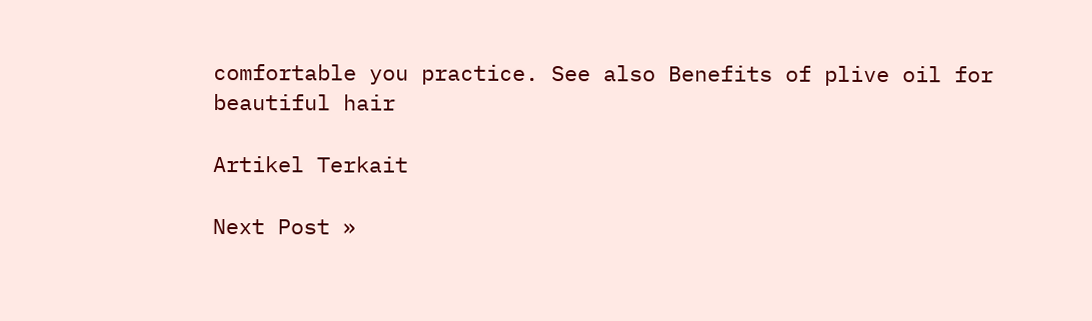comfortable you practice. See also Benefits of plive oil for beautiful hair

Artikel Terkait

Next Post »